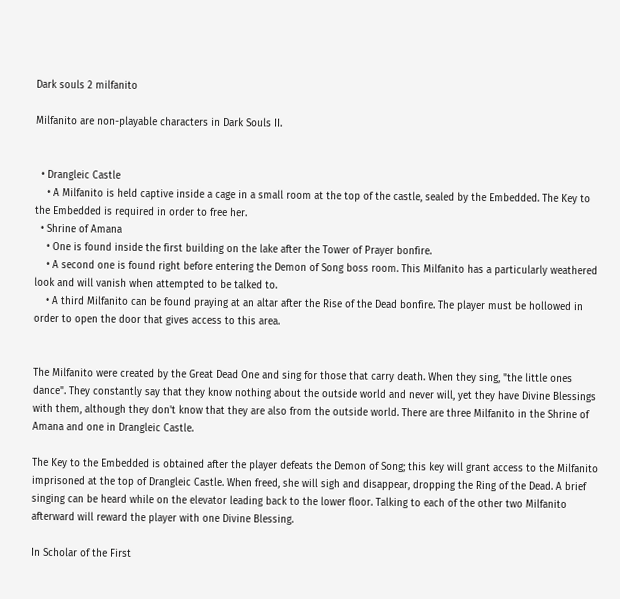Dark souls 2 milfanito

Milfanito are non-playable characters in Dark Souls II.


  • Drangleic Castle
    • A Milfanito is held captive inside a cage in a small room at the top of the castle, sealed by the Embedded. The Key to the Embedded is required in order to free her.
  • Shrine of Amana
    • One is found inside the first building on the lake after the Tower of Prayer bonfire.
    • A second one is found right before entering the Demon of Song boss room. This Milfanito has a particularly weathered look and will vanish when attempted to be talked to.
    • A third Milfanito can be found praying at an altar after the Rise of the Dead bonfire. The player must be hollowed in order to open the door that gives access to this area.


The Milfanito were created by the Great Dead One and sing for those that carry death. When they sing, "the little ones dance". They constantly say that they know nothing about the outside world and never will, yet they have Divine Blessings with them, although they don't know that they are also from the outside world. There are three Milfanito in the Shrine of Amana and one in Drangleic Castle.

The Key to the Embedded is obtained after the player defeats the Demon of Song; this key will grant access to the Milfanito imprisoned at the top of Drangleic Castle. When freed, she will sigh and disappear, dropping the Ring of the Dead. A brief singing can be heard while on the elevator leading back to the lower floor. Talking to each of the other two Milfanito afterward will reward the player with one Divine Blessing.

In Scholar of the First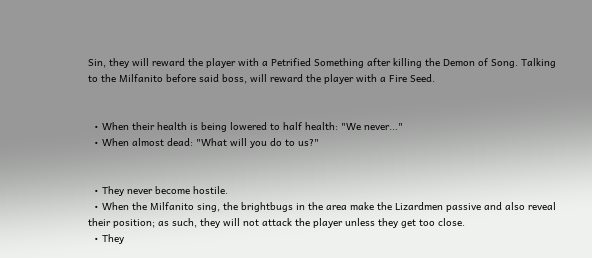Sin, they will reward the player with a Petrified Something after killing the Demon of Song. Talking to the Milfanito before said boss, will reward the player with a Fire Seed.


  • When their health is being lowered to half health: "We never..."
  • When almost dead: "What will you do to us?"


  • They never become hostile.
  • When the Milfanito sing, the brightbugs in the area make the Lizardmen passive and also reveal their position; as such, they will not attack the player unless they get too close.
  • They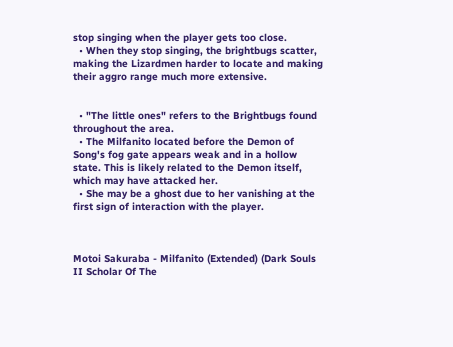stop singing when the player gets too close.
  • When they stop singing, the brightbugs scatter, making the Lizardmen harder to locate and making their aggro range much more extensive.


  • "The little ones" refers to the Brightbugs found throughout the area.
  • The Milfanito located before the Demon of Song's fog gate appears weak and in a hollow state. This is likely related to the Demon itself, which may have attacked her.
  • She may be a ghost due to her vanishing at the first sign of interaction with the player.



Motoi Sakuraba - Milfanito (Extended) (Dark Souls II Scholar Of The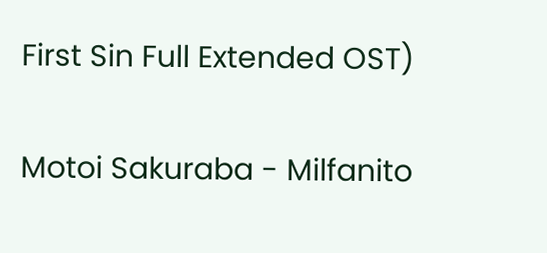First Sin Full Extended OST)

Motoi Sakuraba - Milfanito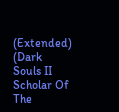(Extended) (Dark Souls II Scholar Of The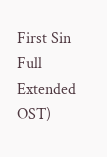First Sin Full Extended OST)